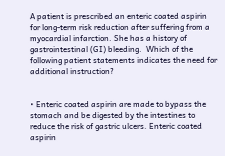A patient is prescribed an enteric coated aspirin for long-term risk reduction after suffering from a myocardial infarction. She has a history of gastrointestinal (GI) bleeding.  Which of the following patient statements indicates the need for additional instruction?


• Enteric coated aspirin are made to bypass the stomach and be digested by the intestines to reduce the risk of gastric ulcers. Enteric coated aspirin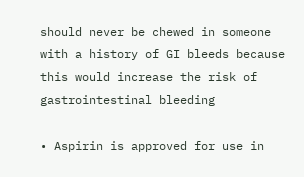should never be chewed in someone with a history of GI bleeds because this would increase the risk of gastrointestinal bleeding

• Aspirin is approved for use in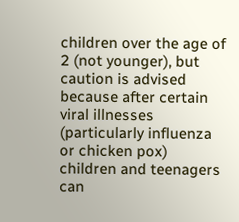children over the age of 2 (not younger), but caution is advised because after certain viral illnesses (particularly influenza or chicken pox) children and teenagers can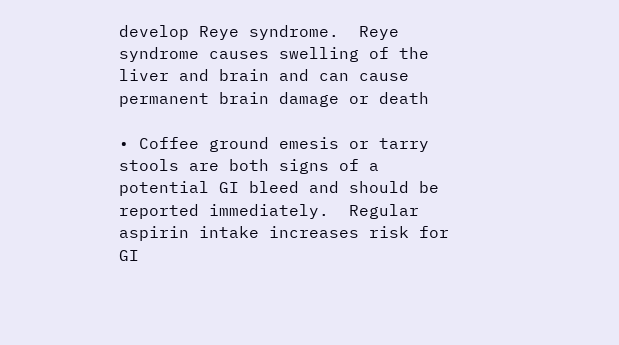develop Reye syndrome.  Reye syndrome causes swelling of the liver and brain and can cause permanent brain damage or death

• Coffee ground emesis or tarry stools are both signs of a potential GI bleed and should be reported immediately.  Regular aspirin intake increases risk for GI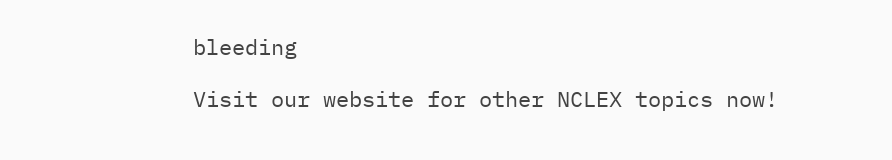bleeding

Visit our website for other NCLEX topics now!